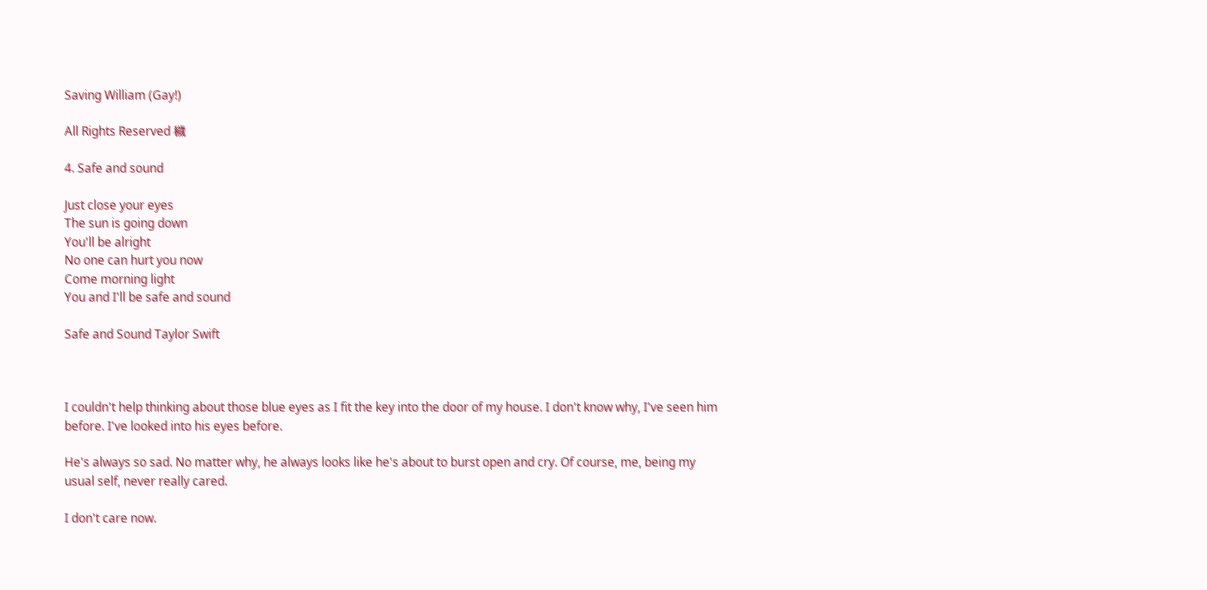Saving William (Gay!)

All Rights Reserved 穢

4. Safe and sound

Just close your eyes
The sun is going down
You'll be alright
No one can hurt you now
Come morning light
You and I'll be safe and sound

Safe and Sound Taylor Swift



I couldn't help thinking about those blue eyes as I fit the key into the door of my house. I don't know why, I've seen him before. I've looked into his eyes before.

He's always so sad. No matter why, he always looks like he's about to burst open and cry. Of course, me, being my usual self, never really cared.

I don't care now.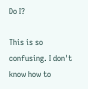Do I?

This is so confusing. I don't know how to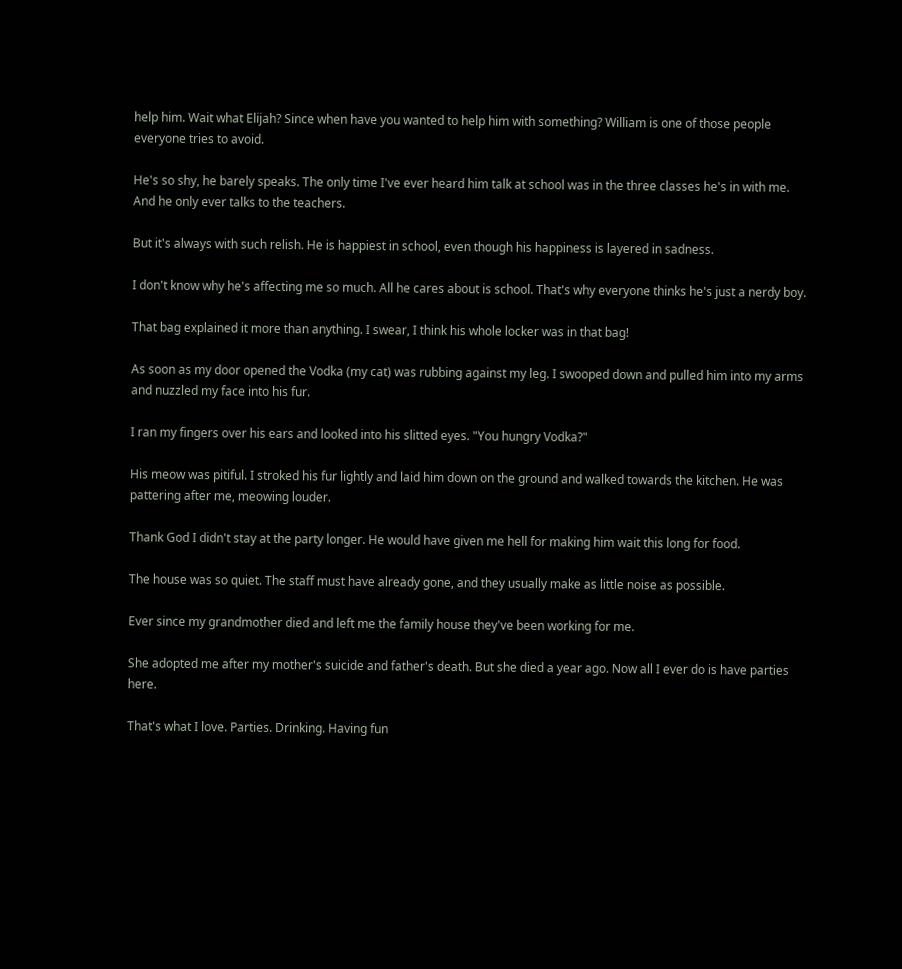help him. Wait what Elijah? Since when have you wanted to help him with something? William is one of those people everyone tries to avoid.

He's so shy, he barely speaks. The only time I've ever heard him talk at school was in the three classes he's in with me. And he only ever talks to the teachers.

But it's always with such relish. He is happiest in school, even though his happiness is layered in sadness.

I don't know why he's affecting me so much. All he cares about is school. That's why everyone thinks he's just a nerdy boy.

That bag explained it more than anything. I swear, I think his whole locker was in that bag!

As soon as my door opened the Vodka (my cat) was rubbing against my leg. I swooped down and pulled him into my arms and nuzzled my face into his fur.

I ran my fingers over his ears and looked into his slitted eyes. "You hungry Vodka?"

His meow was pitiful. I stroked his fur lightly and laid him down on the ground and walked towards the kitchen. He was pattering after me, meowing louder.

Thank God I didn't stay at the party longer. He would have given me hell for making him wait this long for food.

The house was so quiet. The staff must have already gone, and they usually make as little noise as possible.

Ever since my grandmother died and left me the family house they've been working for me.

She adopted me after my mother's suicide and father's death. But she died a year ago. Now all I ever do is have parties here.

That's what I love. Parties. Drinking. Having fun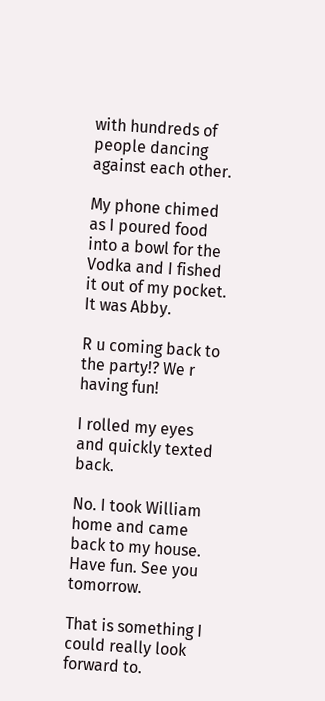with hundreds of people dancing against each other.

My phone chimed as I poured food into a bowl for the Vodka and I fished it out of my pocket. It was Abby.

R u coming back to the party!? We r having fun!

I rolled my eyes and quickly texted back.

No. I took William home and came back to my house. Have fun. See you tomorrow.

That is something I could really look forward to.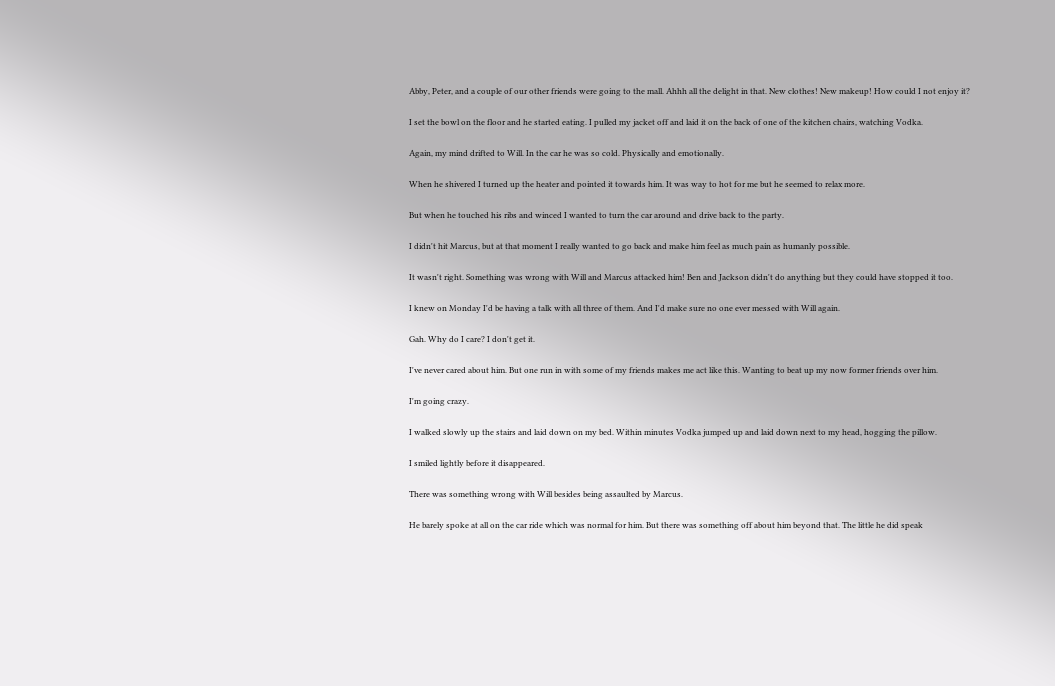Abby, Peter, and a couple of our other friends were going to the mall. Ahhh all the delight in that. New clothes! New makeup! How could I not enjoy it?

I set the bowl on the floor and he started eating. I pulled my jacket off and laid it on the back of one of the kitchen chairs, watching Vodka.

Again, my mind drifted to Will. In the car he was so cold. Physically and emotionally.

When he shivered I turned up the heater and pointed it towards him. It was way to hot for me but he seemed to relax more.

But when he touched his ribs and winced I wanted to turn the car around and drive back to the party.

I didn't hit Marcus, but at that moment I really wanted to go back and make him feel as much pain as humanly possible.

It wasn't right. Something was wrong with Will and Marcus attacked him! Ben and Jackson didn't do anything but they could have stopped it too.

I knew on Monday I'd be having a talk with all three of them. And I'd make sure no one ever messed with Will again.

Gah. Why do I care? I don't get it.

I've never cared about him. But one run in with some of my friends makes me act like this. Wanting to beat up my now former friends over him.

I'm going crazy.

I walked slowly up the stairs and laid down on my bed. Within minutes Vodka jumped up and laid down next to my head, hogging the pillow.

I smiled lightly before it disappeared.

There was something wrong with Will besides being assaulted by Marcus.

He barely spoke at all on the car ride which was normal for him. But there was something off about him beyond that. The little he did speak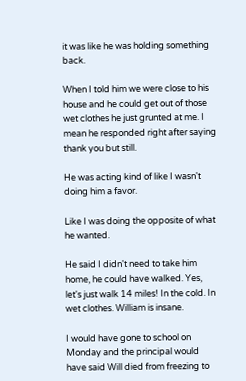it was like he was holding something back.

When I told him we were close to his house and he could get out of those wet clothes he just grunted at me. I mean he responded right after saying thank you but still.

He was acting kind of like I wasn't doing him a favor.

Like I was doing the opposite of what he wanted.

He said I didn't need to take him home, he could have walked. Yes, let's just walk 14 miles! In the cold. In wet clothes. William is insane.

I would have gone to school on Monday and the principal would have said Will died from freezing to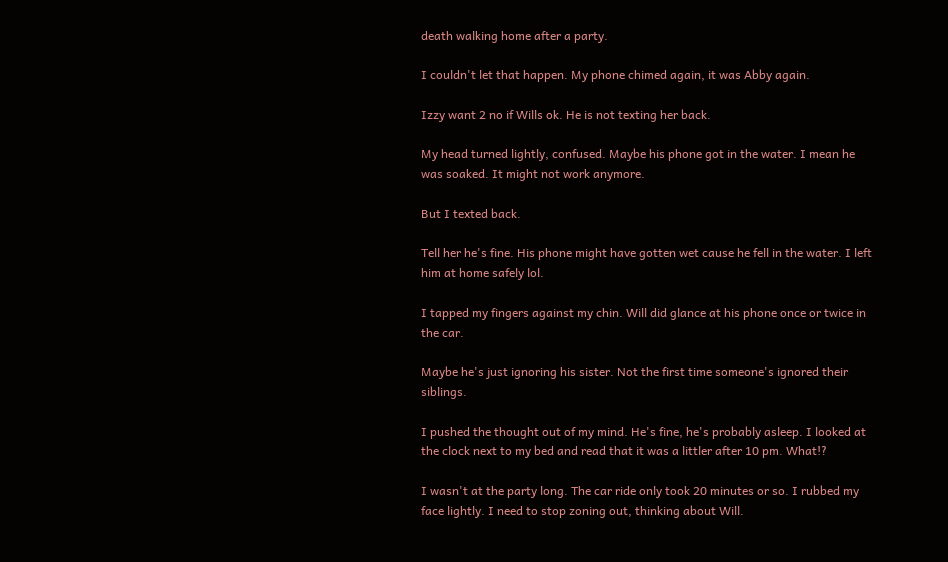death walking home after a party.

I couldn't let that happen. My phone chimed again, it was Abby again.

Izzy want 2 no if Wills ok. He is not texting her back.

My head turned lightly, confused. Maybe his phone got in the water. I mean he was soaked. It might not work anymore.

But I texted back.

Tell her he's fine. His phone might have gotten wet cause he fell in the water. I left him at home safely lol.

I tapped my fingers against my chin. Will did glance at his phone once or twice in the car.

Maybe he's just ignoring his sister. Not the first time someone's ignored their siblings.

I pushed the thought out of my mind. He's fine, he's probably asleep. I looked at the clock next to my bed and read that it was a littler after 10 pm. What!?

I wasn't at the party long. The car ride only took 20 minutes or so. I rubbed my face lightly. I need to stop zoning out, thinking about Will.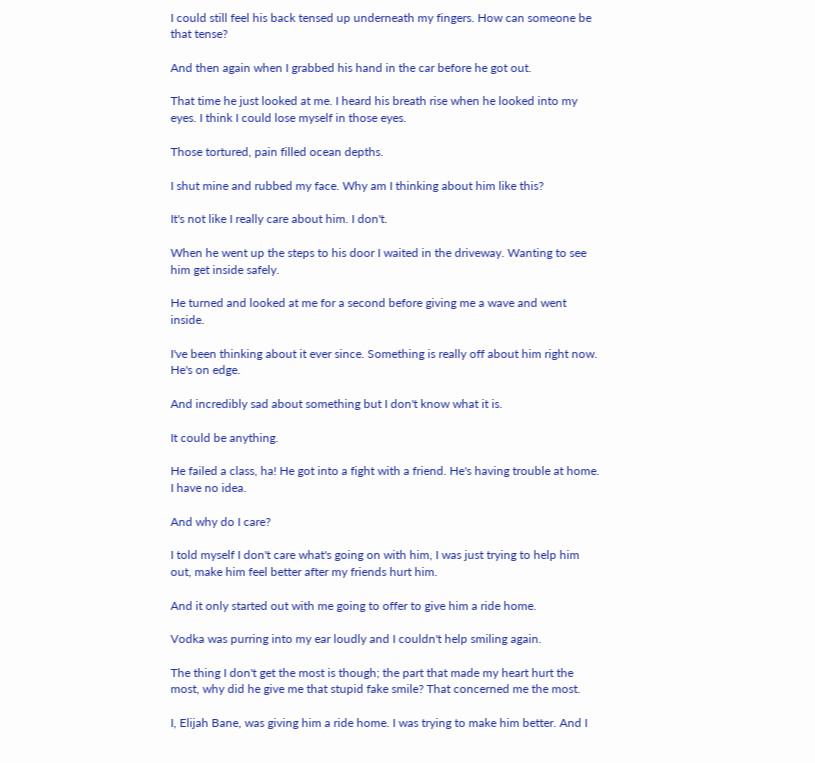I could still feel his back tensed up underneath my fingers. How can someone be that tense?

And then again when I grabbed his hand in the car before he got out.

That time he just looked at me. I heard his breath rise when he looked into my eyes. I think I could lose myself in those eyes.

Those tortured, pain filled ocean depths.

I shut mine and rubbed my face. Why am I thinking about him like this?

It's not like I really care about him. I don't.

When he went up the steps to his door I waited in the driveway. Wanting to see him get inside safely.

He turned and looked at me for a second before giving me a wave and went inside.

I've been thinking about it ever since. Something is really off about him right now. He's on edge.

And incredibly sad about something but I don't know what it is.

It could be anything.

He failed a class, ha! He got into a fight with a friend. He's having trouble at home. I have no idea.

And why do I care?

I told myself I don't care what's going on with him, I was just trying to help him out, make him feel better after my friends hurt him.

And it only started out with me going to offer to give him a ride home.

Vodka was purring into my ear loudly and I couldn't help smiling again.

The thing I don't get the most is though; the part that made my heart hurt the most, why did he give me that stupid fake smile? That concerned me the most.

I, Elijah Bane, was giving him a ride home. I was trying to make him better. And I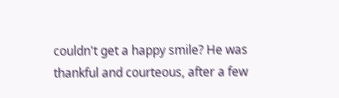couldn't get a happy smile? He was thankful and courteous, after a few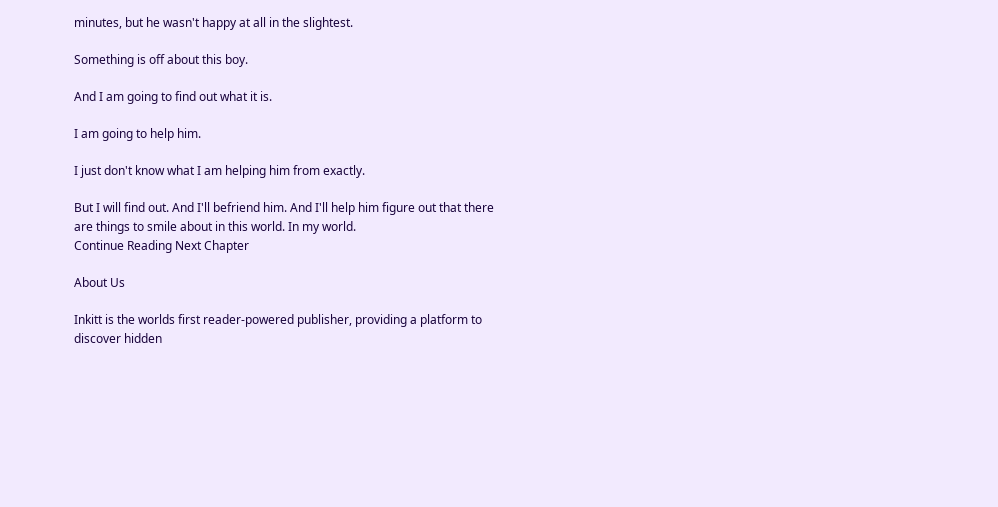minutes, but he wasn't happy at all in the slightest.

Something is off about this boy.

And I am going to find out what it is.

I am going to help him.

I just don't know what I am helping him from exactly.

But I will find out. And I'll befriend him. And I'll help him figure out that there are things to smile about in this world. In my world.
Continue Reading Next Chapter

About Us

Inkitt is the worlds first reader-powered publisher, providing a platform to discover hidden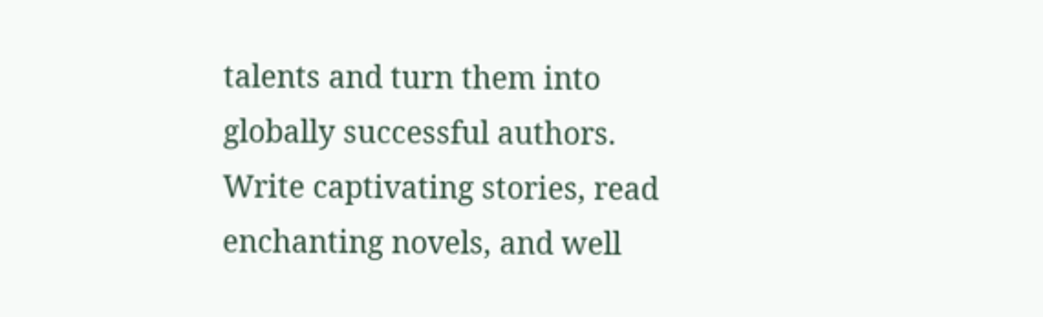talents and turn them into globally successful authors. Write captivating stories, read enchanting novels, and well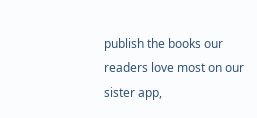publish the books our readers love most on our sister app,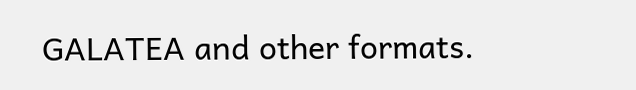GALATEA and other formats.